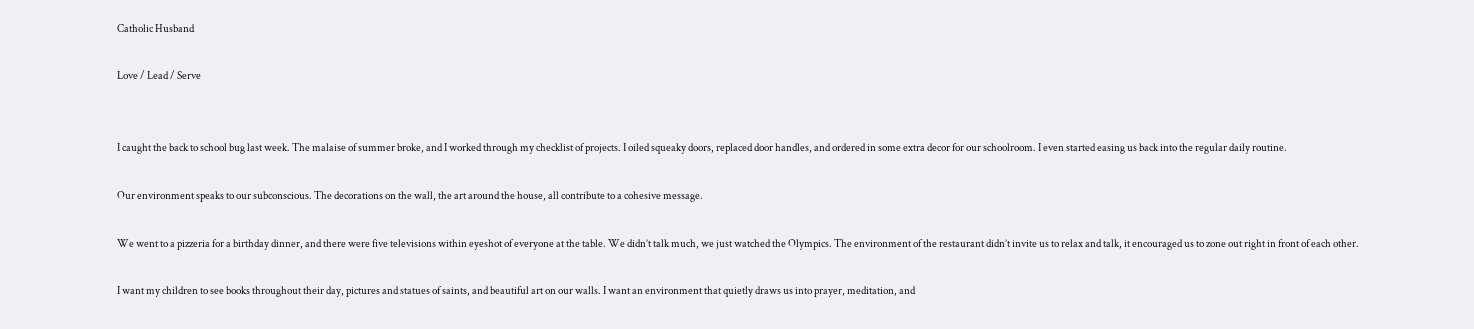Catholic Husband

Love / Lead / Serve


I caught the back to school bug last week. The malaise of summer broke, and I worked through my checklist of projects. I oiled squeaky doors, replaced door handles, and ordered in some extra decor for our schoolroom. I even started easing us back into the regular daily routine.

Our environment speaks to our subconscious. The decorations on the wall, the art around the house, all contribute to a cohesive message.

We went to a pizzeria for a birthday dinner, and there were five televisions within eyeshot of everyone at the table. We didn’t talk much, we just watched the Olympics. The environment of the restaurant didn’t invite us to relax and talk, it encouraged us to zone out right in front of each other.

I want my children to see books throughout their day, pictures and statues of saints, and beautiful art on our walls. I want an environment that quietly draws us into prayer, meditation, and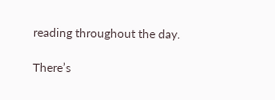reading throughout the day.

There’s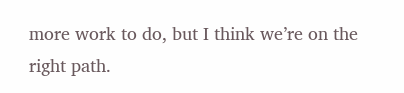more work to do, but I think we’re on the right path.